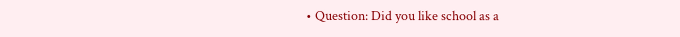• Question: Did you like school as a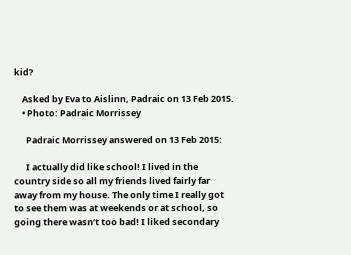kid?

    Asked by Eva to Aislinn, Padraic on 13 Feb 2015.
    • Photo: Padraic Morrissey

      Padraic Morrissey answered on 13 Feb 2015:

      I actually did like school! I lived in the country side so all my friends lived fairly far away from my house. The only time I really got to see them was at weekends or at school, so going there wasn’t too bad! I liked secondary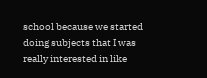school because we started doing subjects that I was really interested in like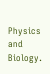Physics and Biology.